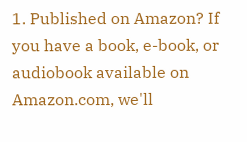1. Published on Amazon? If you have a book, e-book, or audiobook available on Amazon.com, we'll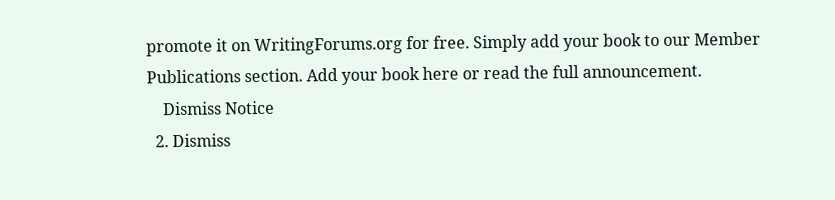promote it on WritingForums.org for free. Simply add your book to our Member Publications section. Add your book here or read the full announcement.
    Dismiss Notice
  2. Dismiss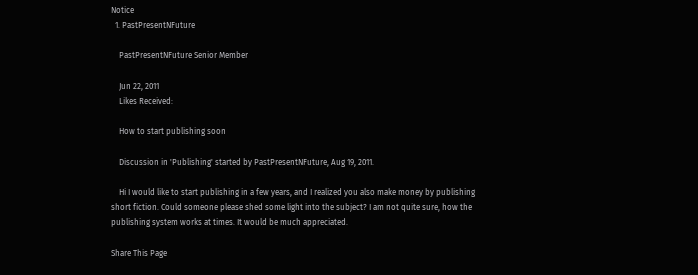Notice
  1. PastPresentNFuture

    PastPresentNFuture Senior Member

    Jun 22, 2011
    Likes Received:

    How to start publishing soon

    Discussion in 'Publishing' started by PastPresentNFuture, Aug 19, 2011.

    Hi I would like to start publishing in a few years, and I realized you also make money by publishing short fiction. Could someone please shed some light into the subject? I am not quite sure, how the publishing system works at times. It would be much appreciated.

Share This Page